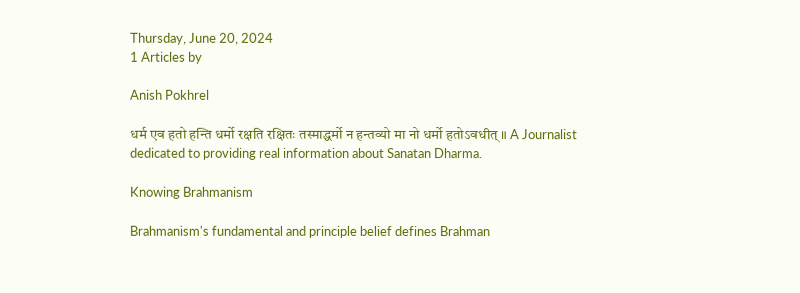Thursday, June 20, 2024
1 Articles by

Anish Pokhrel

धर्म एव हतो हन्ति धर्मो रक्षति रक्षितः तस्माद्धर्मो न हन्तव्यो मा नो धर्मो हतोऽवधीत् ॥ A Journalist dedicated to providing real information about Sanatan Dharma.

Knowing Brahmanism

Brahmanism's fundamental and principle belief defines Brahman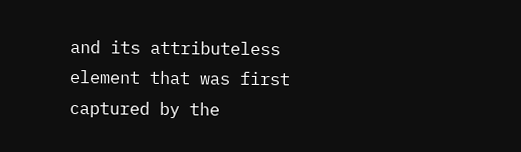and its attributeless element that was first captured by the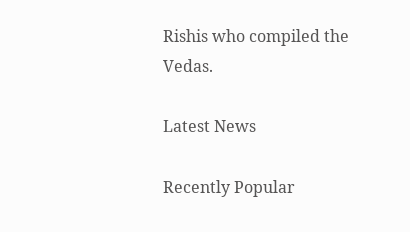Rishis who compiled the Vedas.

Latest News

Recently Popular